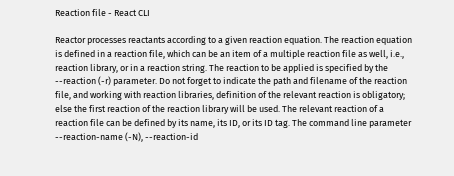Reaction file - React CLI

Reactor processes reactants according to a given reaction equation. The reaction equation is defined in a reaction file, which can be an item of a multiple reaction file as well, i.e., reaction library, or in a reaction string. The reaction to be applied is specified by the --reaction (-r) parameter. Do not forget to indicate the path and filename of the reaction file, and working with reaction libraries, definition of the relevant reaction is obligatory; else the first reaction of the reaction library will be used. The relevant reaction of a reaction file can be defined by its name, its ID, or its ID tag. The command line parameter --reaction-name (-N), --reaction-id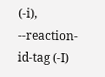(-i), --reaction-id-tag (-I)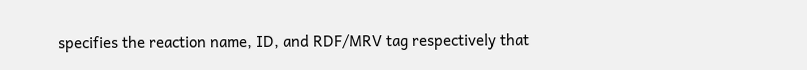specifies the reaction name, ID, and RDF/MRV tag respectively that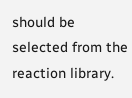should be selected from the reaction library.